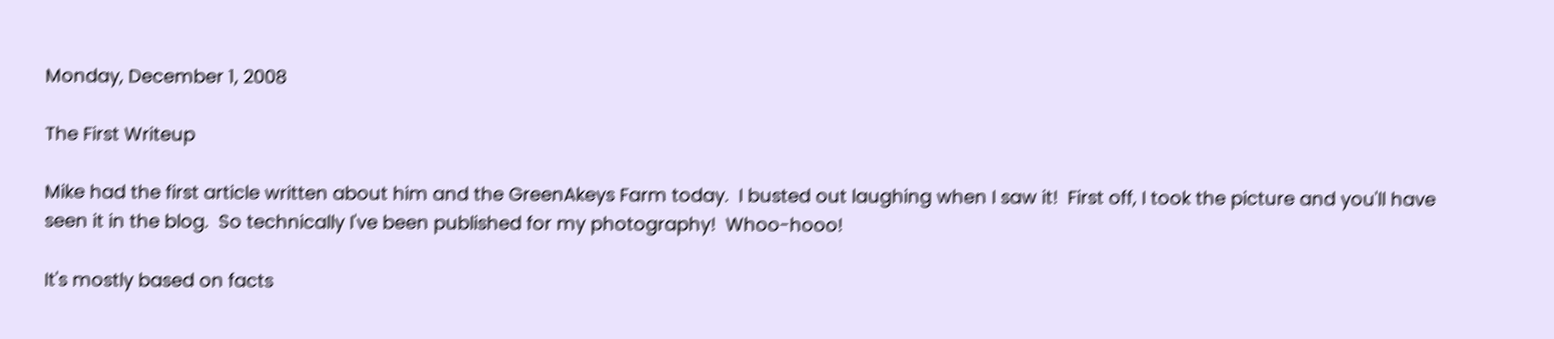Monday, December 1, 2008

The First Writeup

Mike had the first article written about him and the GreenAkeys Farm today.  I busted out laughing when I saw it!  First off, I took the picture and you'll have seen it in the blog.  So technically I've been published for my photography!  Whoo-hooo!

It's mostly based on facts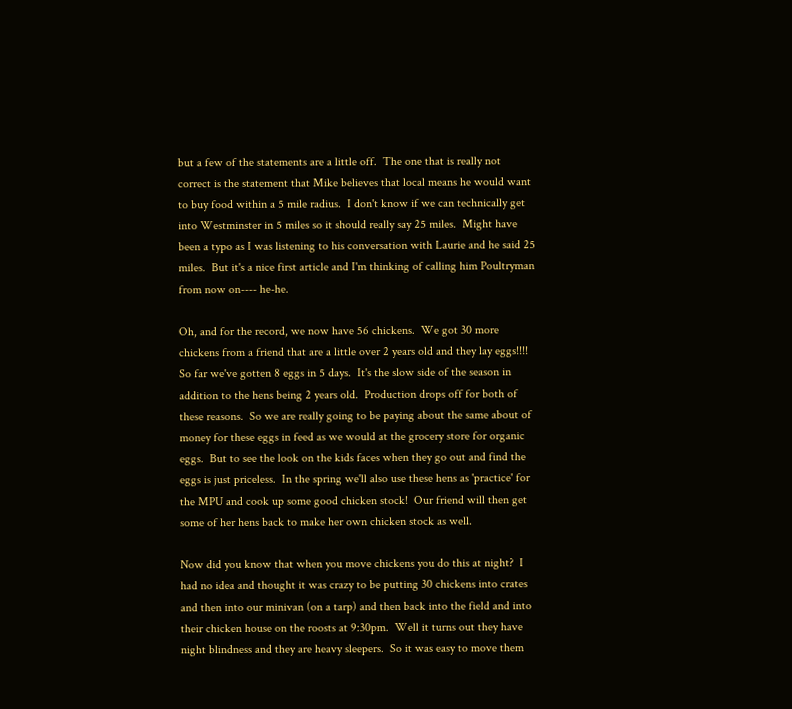but a few of the statements are a little off.  The one that is really not correct is the statement that Mike believes that local means he would want to buy food within a 5 mile radius.  I don't know if we can technically get into Westminster in 5 miles so it should really say 25 miles.  Might have been a typo as I was listening to his conversation with Laurie and he said 25 miles.  But it's a nice first article and I'm thinking of calling him Poultryman from now on---- he-he.

Oh, and for the record, we now have 56 chickens.  We got 30 more chickens from a friend that are a little over 2 years old and they lay eggs!!!!  So far we've gotten 8 eggs in 5 days.  It's the slow side of the season in addition to the hens being 2 years old.  Production drops off for both of these reasons.  So we are really going to be paying about the same about of money for these eggs in feed as we would at the grocery store for organic eggs.  But to see the look on the kids faces when they go out and find the eggs is just priceless.  In the spring we'll also use these hens as 'practice' for the MPU and cook up some good chicken stock!  Our friend will then get some of her hens back to make her own chicken stock as well.

Now did you know that when you move chickens you do this at night?  I had no idea and thought it was crazy to be putting 30 chickens into crates and then into our minivan (on a tarp) and then back into the field and into their chicken house on the roosts at 9:30pm.  Well it turns out they have night blindness and they are heavy sleepers.  So it was easy to move them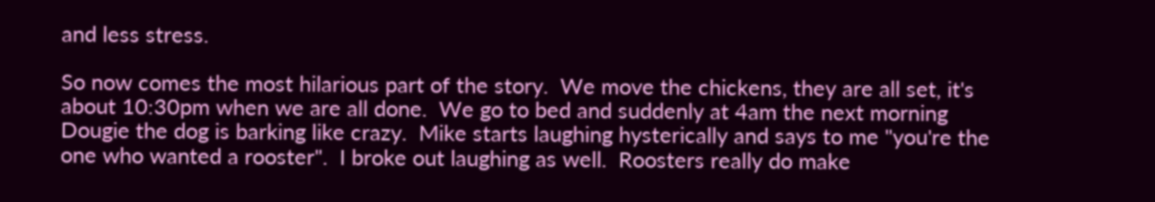and less stress.

So now comes the most hilarious part of the story.  We move the chickens, they are all set, it's about 10:30pm when we are all done.  We go to bed and suddenly at 4am the next morning Dougie the dog is barking like crazy.  Mike starts laughing hysterically and says to me "you're the one who wanted a rooster".  I broke out laughing as well.  Roosters really do make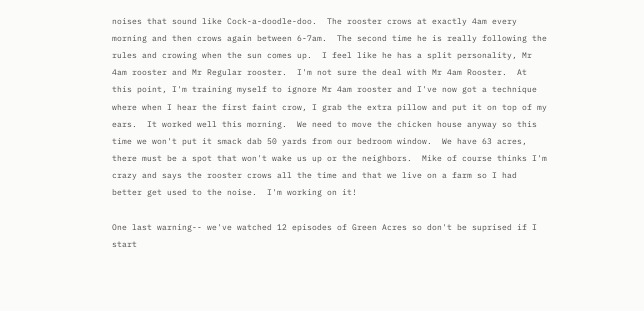noises that sound like Cock-a-doodle-doo.  The rooster crows at exactly 4am every morning and then crows again between 6-7am.  The second time he is really following the rules and crowing when the sun comes up.  I feel like he has a split personality, Mr 4am rooster and Mr Regular rooster.  I'm not sure the deal with Mr 4am Rooster.  At this point, I'm training myself to ignore Mr 4am rooster and I've now got a technique where when I hear the first faint crow, I grab the extra pillow and put it on top of my ears.  It worked well this morning.  We need to move the chicken house anyway so this time we won't put it smack dab 50 yards from our bedroom window.  We have 63 acres, there must be a spot that won't wake us up or the neighbors.  Mike of course thinks I'm crazy and says the rooster crows all the time and that we live on a farm so I had better get used to the noise.  I'm working on it!

One last warning-- we've watched 12 episodes of Green Acres so don't be suprised if I start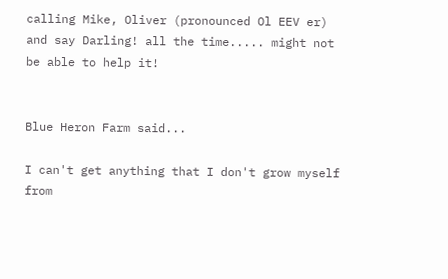calling Mike, Oliver (pronounced Ol EEV er) and say Darling! all the time..... might not be able to help it!


Blue Heron Farm said...

I can't get anything that I don't grow myself from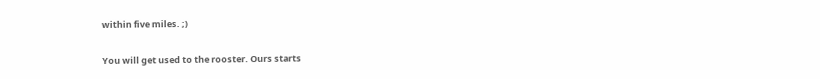within five miles. ;)

You will get used to the rooster. Ours starts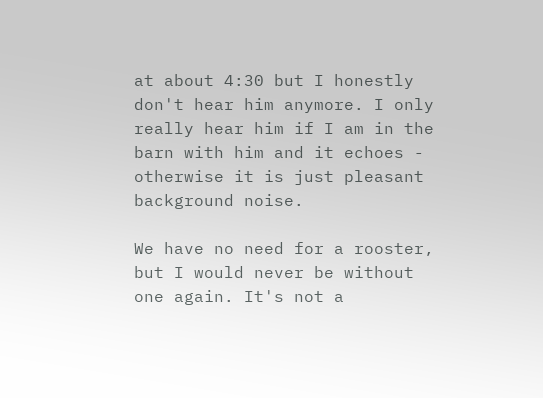at about 4:30 but I honestly don't hear him anymore. I only really hear him if I am in the barn with him and it echoes - otherwise it is just pleasant background noise.

We have no need for a rooster, but I would never be without one again. It's not a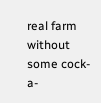real farm without some cock-a-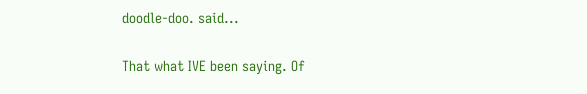doodle-doo. said...

That what IVE been saying. Of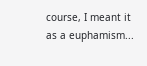course, I meant it as a euphamism...